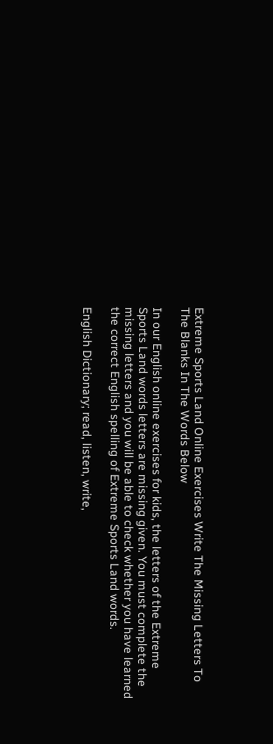Extreme Sports Land Online Exercises Write The Missing Letters To The Blanks In The Words Below

In our English online exercises for kids, the letters of the Extreme Sports Land words letters are missing given. You must complete the missing letters and you will be able to check whether you have learned the correct English spelling of Extreme Sports Land words.

English Dictionary; read, listen, write,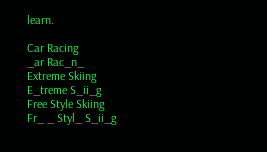learn.

Car Racing
_ar Rac_n_
Extreme Skiing
E_treme S_ii_g
Free Style Skiing
Fr_ _ Styl_ S_ii_g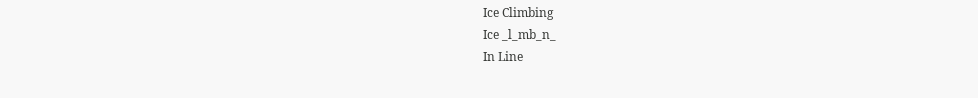Ice Climbing
Ice _l_mb_n_
In Line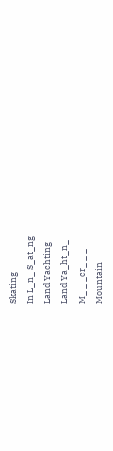Skating
In L_n_ S_at_ng
Land Yachting
Land Ya_ht_n_
M_ _ _cr_ _ _
Mountain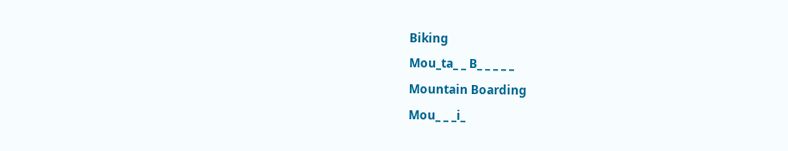Biking
Mou_ta_ _ B_ _ _ _ _
Mountain Boarding
Mou_ _ _i_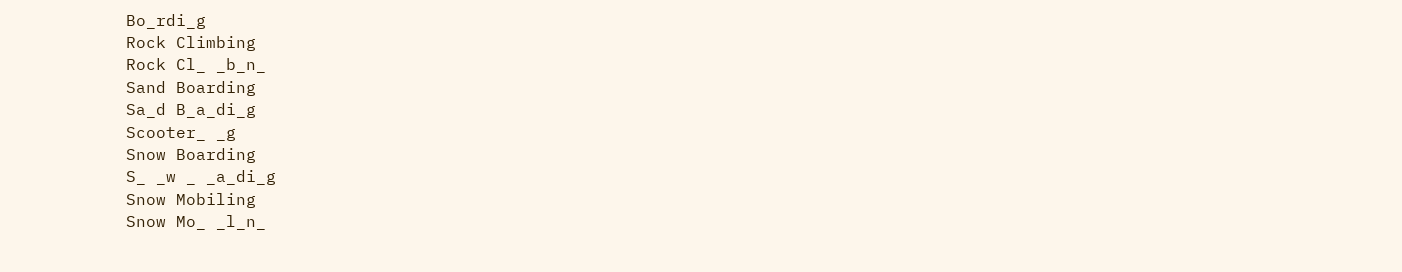Bo_rdi_g
Rock Climbing
Rock Cl_ _b_n_
Sand Boarding
Sa_d B_a_di_g
Scooter_ _g
Snow Boarding
S_ _w _ _a_di_g
Snow Mobiling
Snow Mo_ _l_n_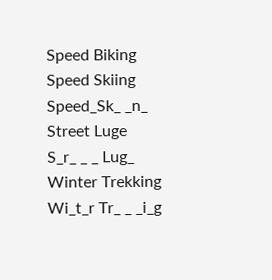Speed Biking
Speed Skiing
Speed_Sk_ _n_
Street Luge
S_r_ _ _ Lug_
Winter Trekking
Wi_t_r Tr_ _ _i_g